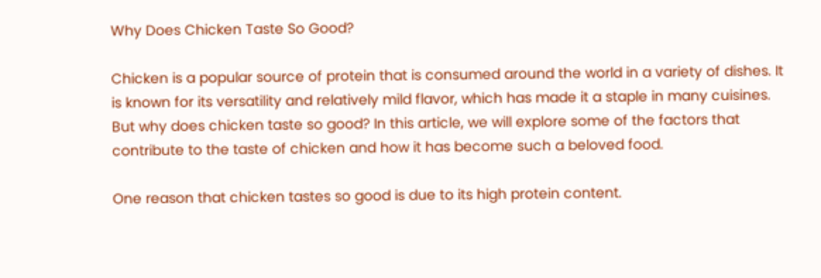Why Does Chicken Taste So Good?

Chicken is a popular source of protein that is consumed around the world in a variety of dishes. It is known for its versatility and relatively mild flavor, which has made it a staple in many cuisines. But why does chicken taste so good? In this article, we will explore some of the factors that contribute to the taste of chicken and how it has become such a beloved food.

One reason that chicken tastes so good is due to its high protein content.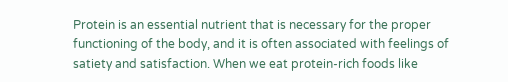Protein is an essential nutrient that is necessary for the proper functioning of the body, and it is often associated with feelings of satiety and satisfaction. When we eat protein-rich foods like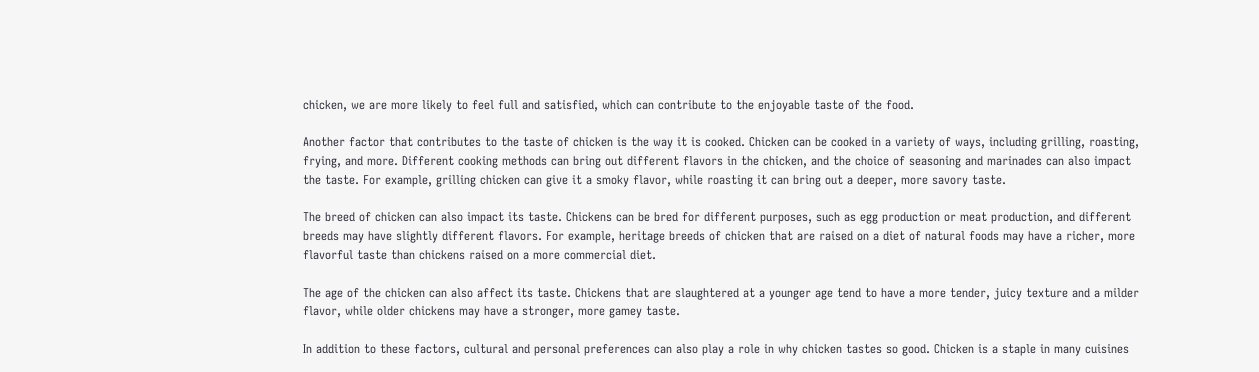chicken, we are more likely to feel full and satisfied, which can contribute to the enjoyable taste of the food.

Another factor that contributes to the taste of chicken is the way it is cooked. Chicken can be cooked in a variety of ways, including grilling, roasting, frying, and more. Different cooking methods can bring out different flavors in the chicken, and the choice of seasoning and marinades can also impact the taste. For example, grilling chicken can give it a smoky flavor, while roasting it can bring out a deeper, more savory taste.

The breed of chicken can also impact its taste. Chickens can be bred for different purposes, such as egg production or meat production, and different breeds may have slightly different flavors. For example, heritage breeds of chicken that are raised on a diet of natural foods may have a richer, more flavorful taste than chickens raised on a more commercial diet.

The age of the chicken can also affect its taste. Chickens that are slaughtered at a younger age tend to have a more tender, juicy texture and a milder flavor, while older chickens may have a stronger, more gamey taste.

In addition to these factors, cultural and personal preferences can also play a role in why chicken tastes so good. Chicken is a staple in many cuisines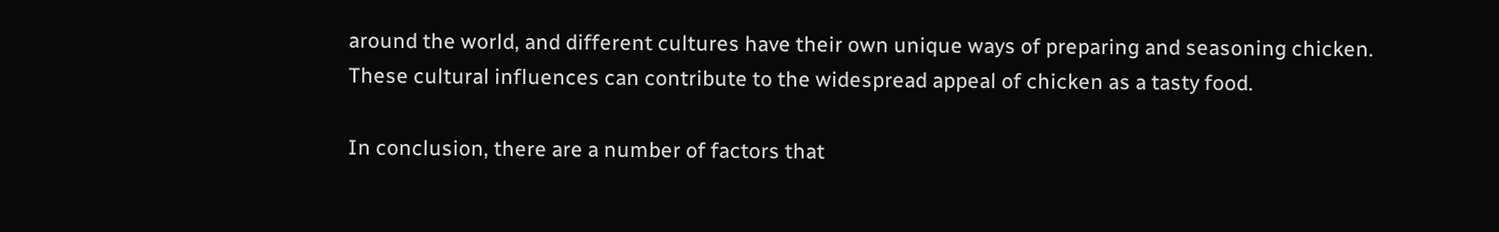around the world, and different cultures have their own unique ways of preparing and seasoning chicken. These cultural influences can contribute to the widespread appeal of chicken as a tasty food.

In conclusion, there are a number of factors that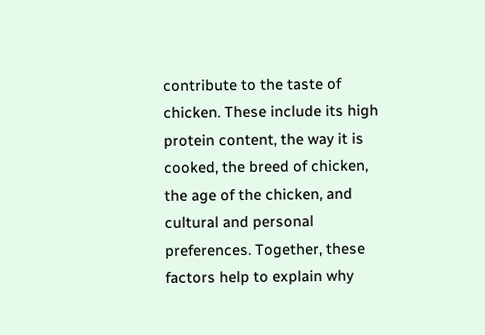contribute to the taste of chicken. These include its high protein content, the way it is cooked, the breed of chicken, the age of the chicken, and cultural and personal preferences. Together, these factors help to explain why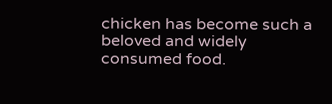chicken has become such a beloved and widely consumed food.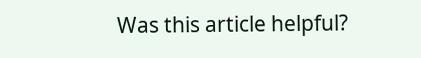Was this article helpful?